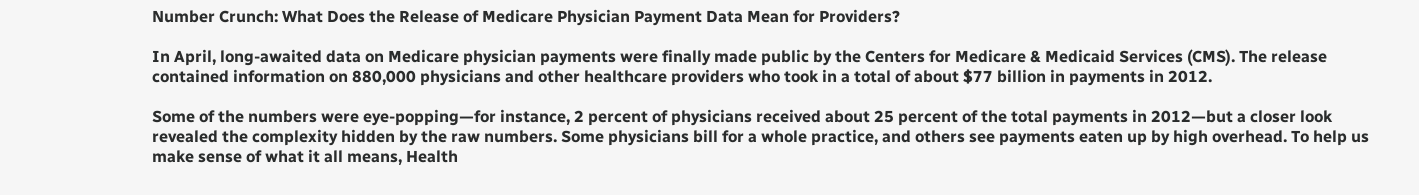Number Crunch: What Does the Release of Medicare Physician Payment Data Mean for Providers?

In April, long-awaited data on Medicare physician payments were finally made public by the Centers for Medicare & Medicaid Services (CMS). The release contained information on 880,000 physicians and other healthcare providers who took in a total of about $77 billion in payments in 2012.

Some of the numbers were eye-popping—for instance, 2 percent of physicians received about 25 percent of the total payments in 2012—but a closer look revealed the complexity hidden by the raw numbers. Some physicians bill for a whole practice, and others see payments eaten up by high overhead. To help us make sense of what it all means, Health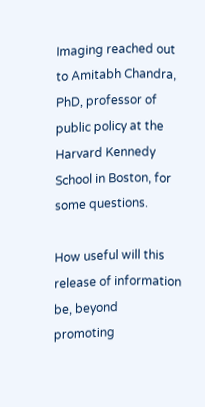Imaging reached out to Amitabh Chandra, PhD, professor of public policy at the Harvard Kennedy School in Boston, for some questions.

How useful will this release of information be, beyond promoting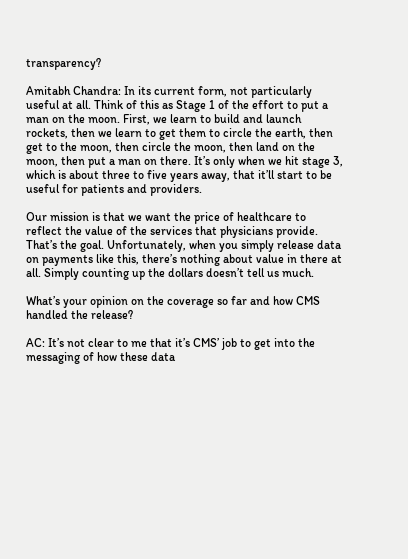transparency?

Amitabh Chandra: In its current form, not particularly useful at all. Think of this as Stage 1 of the effort to put a man on the moon. First, we learn to build and launch rockets, then we learn to get them to circle the earth, then get to the moon, then circle the moon, then land on the moon, then put a man on there. It’s only when we hit stage 3, which is about three to five years away, that it’ll start to be useful for patients and providers.

Our mission is that we want the price of healthcare to reflect the value of the services that physicians provide. That’s the goal. Unfortunately, when you simply release data on payments like this, there’s nothing about value in there at all. Simply counting up the dollars doesn’t tell us much.

What’s your opinion on the coverage so far and how CMS handled the release?

AC: It’s not clear to me that it’s CMS’ job to get into the messaging of how these data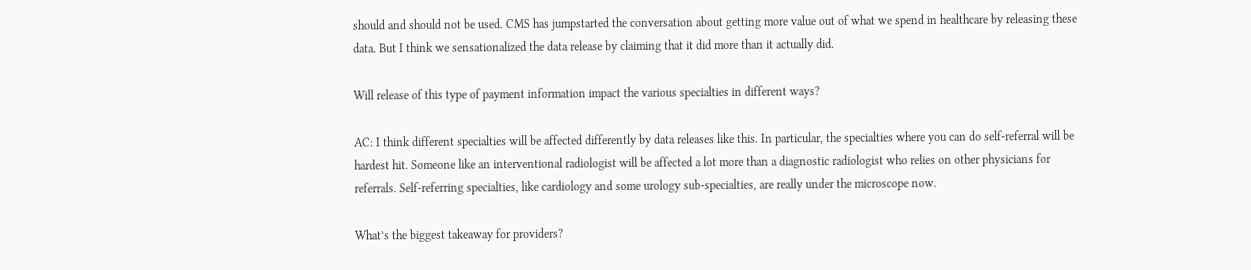should and should not be used. CMS has jumpstarted the conversation about getting more value out of what we spend in healthcare by releasing these data. But I think we sensationalized the data release by claiming that it did more than it actually did.

Will release of this type of payment information impact the various specialties in different ways?

AC: I think different specialties will be affected differently by data releases like this. In particular, the specialties where you can do self-referral will be hardest hit. Someone like an interventional radiologist will be affected a lot more than a diagnostic radiologist who relies on other physicians for referrals. Self-referring specialties, like cardiology and some urology sub-specialties, are really under the microscope now.

What’s the biggest takeaway for providers?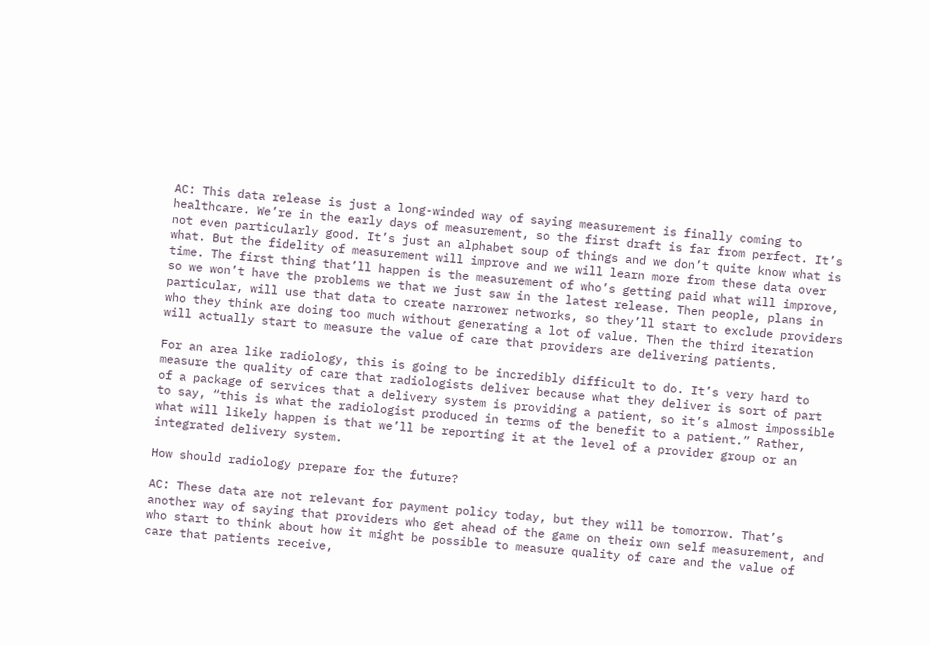AC: This data release is just a long-winded way of saying measurement is finally coming to healthcare. We’re in the early days of measurement, so the first draft is far from perfect. It’s not even particularly good. It’s just an alphabet soup of things and we don’t quite know what is what. But the fidelity of measurement will improve and we will learn more from these data over time. The first thing that’ll happen is the measurement of who’s getting paid what will improve, so we won’t have the problems we that we just saw in the latest release. Then people, plans in particular, will use that data to create narrower networks, so they’ll start to exclude providers who they think are doing too much without generating a lot of value. Then the third iteration will actually start to measure the value of care that providers are delivering patients.

For an area like radiology, this is going to be incredibly difficult to do. It’s very hard to measure the quality of care that radiologists deliver because what they deliver is sort of part of a package of services that a delivery system is providing a patient, so it’s almost impossible to say, “this is what the radiologist produced in terms of the benefit to a patient.” Rather, what will likely happen is that we’ll be reporting it at the level of a provider group or an integrated delivery system.

How should radiology prepare for the future?

AC: These data are not relevant for payment policy today, but they will be tomorrow. That’s another way of saying that providers who get ahead of the game on their own self measurement, and who start to think about how it might be possible to measure quality of care and the value of care that patients receive,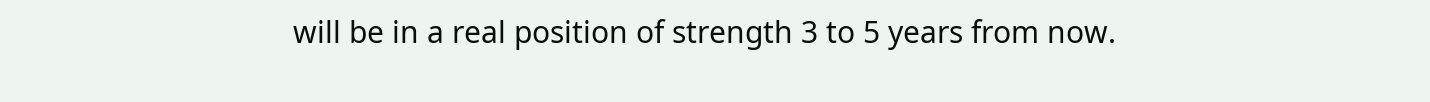will be in a real position of strength 3 to 5 years from now.